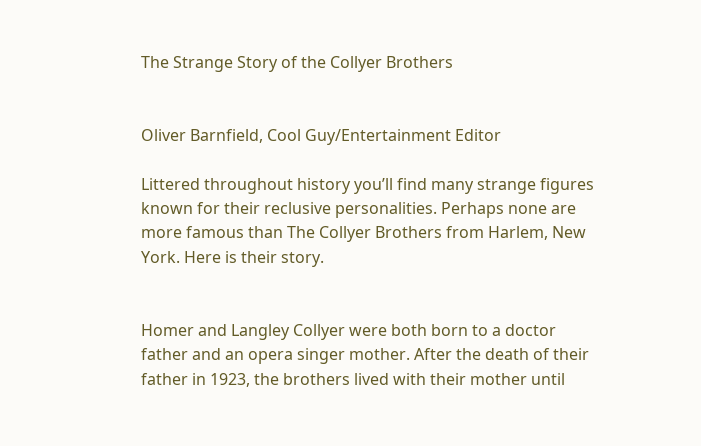The Strange Story of the Collyer Brothers


Oliver Barnfield, Cool Guy/Entertainment Editor

Littered throughout history you’ll find many strange figures known for their reclusive personalities. Perhaps none are more famous than The Collyer Brothers from Harlem, New York. Here is their story.


Homer and Langley Collyer were both born to a doctor father and an opera singer mother. After the death of their father in 1923, the brothers lived with their mother until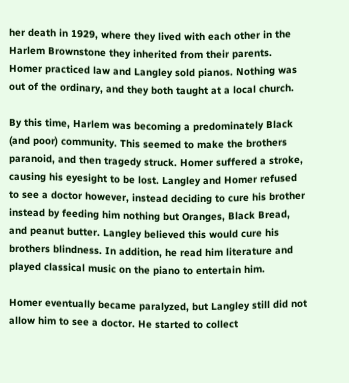her death in 1929, where they lived with each other in the Harlem Brownstone they inherited from their parents. Homer practiced law and Langley sold pianos. Nothing was out of the ordinary, and they both taught at a local church.

By this time, Harlem was becoming a predominately Black (and poor) community. This seemed to make the brothers paranoid, and then tragedy struck. Homer suffered a stroke, causing his eyesight to be lost. Langley and Homer refused to see a doctor however, instead deciding to cure his brother instead by feeding him nothing but Oranges, Black Bread, and peanut butter. Langley believed this would cure his brothers blindness. In addition, he read him literature and played classical music on the piano to entertain him.

Homer eventually became paralyzed, but Langley still did not allow him to see a doctor. He started to collect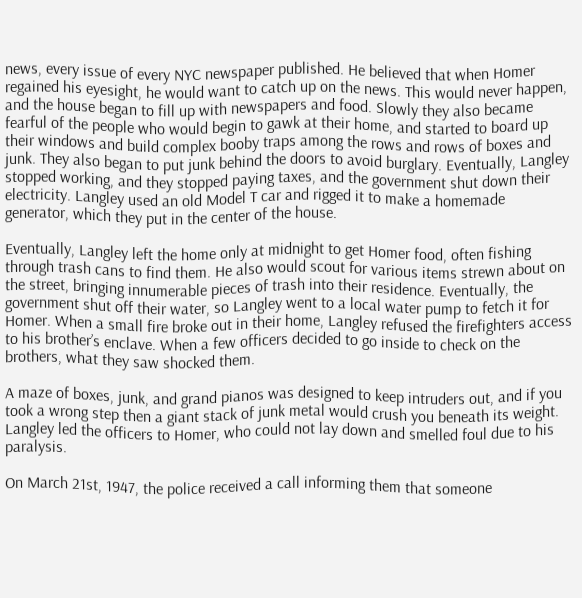news, every issue of every NYC newspaper published. He believed that when Homer regained his eyesight, he would want to catch up on the news. This would never happen, and the house began to fill up with newspapers and food. Slowly they also became fearful of the people who would begin to gawk at their home, and started to board up their windows and build complex booby traps among the rows and rows of boxes and junk. They also began to put junk behind the doors to avoid burglary. Eventually, Langley stopped working, and they stopped paying taxes, and the government shut down their electricity. Langley used an old Model T car and rigged it to make a homemade generator, which they put in the center of the house.

Eventually, Langley left the home only at midnight to get Homer food, often fishing through trash cans to find them. He also would scout for various items strewn about on the street, bringing innumerable pieces of trash into their residence. Eventually, the government shut off their water, so Langley went to a local water pump to fetch it for Homer. When a small fire broke out in their home, Langley refused the firefighters access to his brother’s enclave. When a few officers decided to go inside to check on the brothers, what they saw shocked them.

A maze of boxes, junk, and grand pianos was designed to keep intruders out, and if you took a wrong step then a giant stack of junk metal would crush you beneath its weight. Langley led the officers to Homer, who could not lay down and smelled foul due to his paralysis.

On March 21st, 1947, the police received a call informing them that someone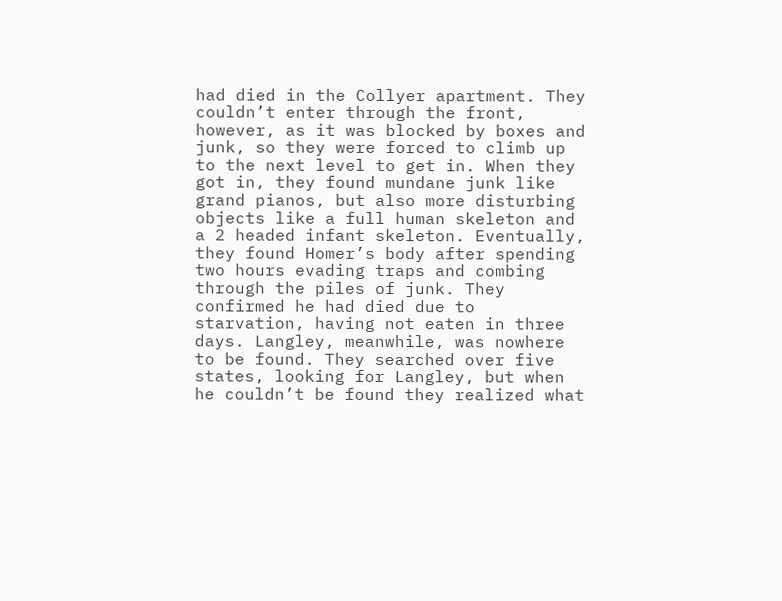had died in the Collyer apartment. They couldn’t enter through the front, however, as it was blocked by boxes and junk, so they were forced to climb up to the next level to get in. When they got in, they found mundane junk like grand pianos, but also more disturbing objects like a full human skeleton and a 2 headed infant skeleton. Eventually, they found Homer’s body after spending two hours evading traps and combing through the piles of junk. They confirmed he had died due to starvation, having not eaten in three days. Langley, meanwhile, was nowhere to be found. They searched over five states, looking for Langley, but when he couldn’t be found they realized what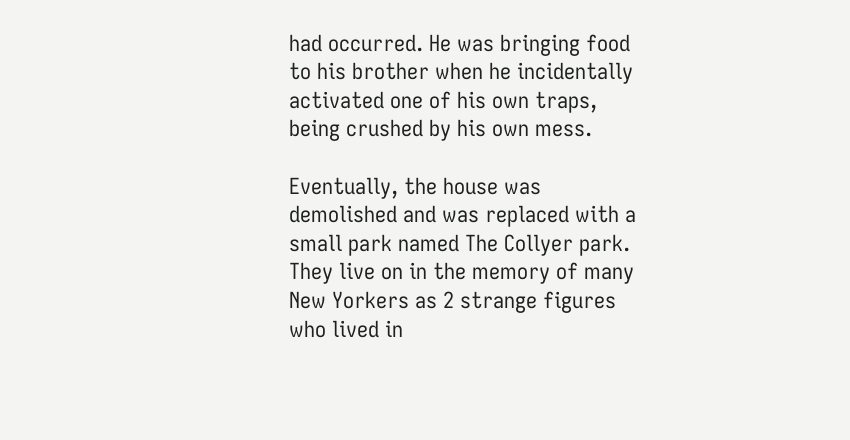had occurred. He was bringing food to his brother when he incidentally activated one of his own traps, being crushed by his own mess.

Eventually, the house was demolished and was replaced with a small park named The Collyer park. They live on in the memory of many New Yorkers as 2 strange figures who lived in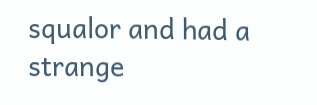squalor and had a strange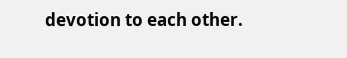devotion to each other.